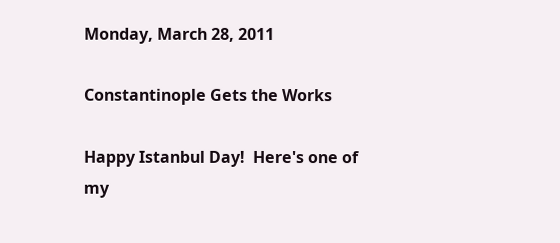Monday, March 28, 2011

Constantinople Gets the Works

Happy Istanbul Day!  Here's one of my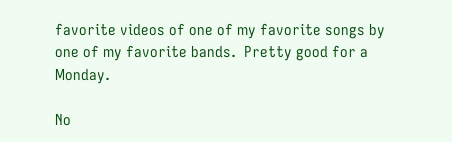favorite videos of one of my favorite songs by one of my favorite bands.  Pretty good for a Monday.

No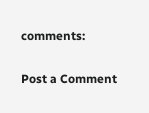comments:

Post a Comment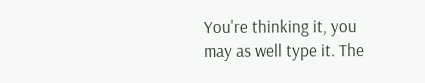You're thinking it, you may as well type it. The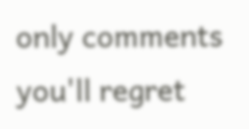only comments you'll regret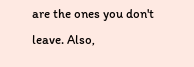are the ones you don't leave. Also,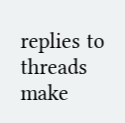replies to threads make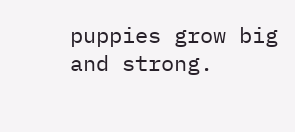puppies grow big and strong.